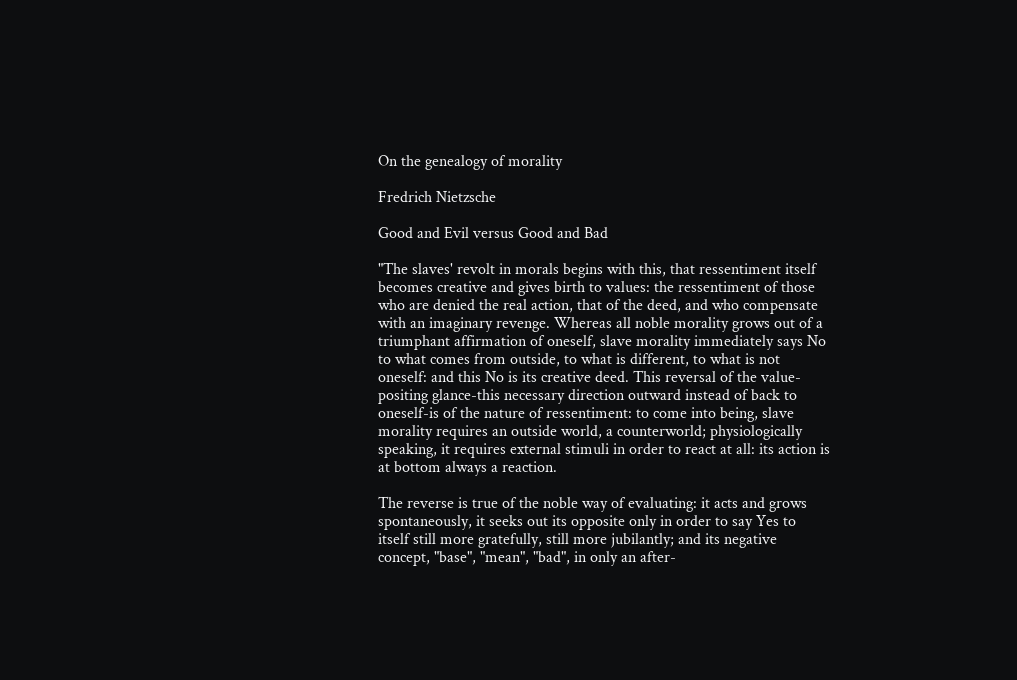On the genealogy of morality

Fredrich Nietzsche

Good and Evil versus Good and Bad

"The slaves' revolt in morals begins with this, that ressentiment itself becomes creative and gives birth to values: the ressentiment of those who are denied the real action, that of the deed, and who compensate with an imaginary revenge. Whereas all noble morality grows out of a triumphant affirmation of oneself, slave morality immediately says No to what comes from outside, to what is different, to what is not oneself: and this No is its creative deed. This reversal of the value-positing glance-this necessary direction outward instead of back to oneself-is of the nature of ressentiment: to come into being, slave morality requires an outside world, a counterworld; physiologically speaking, it requires external stimuli in order to react at all: its action is at bottom always a reaction.

The reverse is true of the noble way of evaluating: it acts and grows spontaneously, it seeks out its opposite only in order to say Yes to itself still more gratefully, still more jubilantly; and its negative concept, "base", "mean", "bad", in only an after-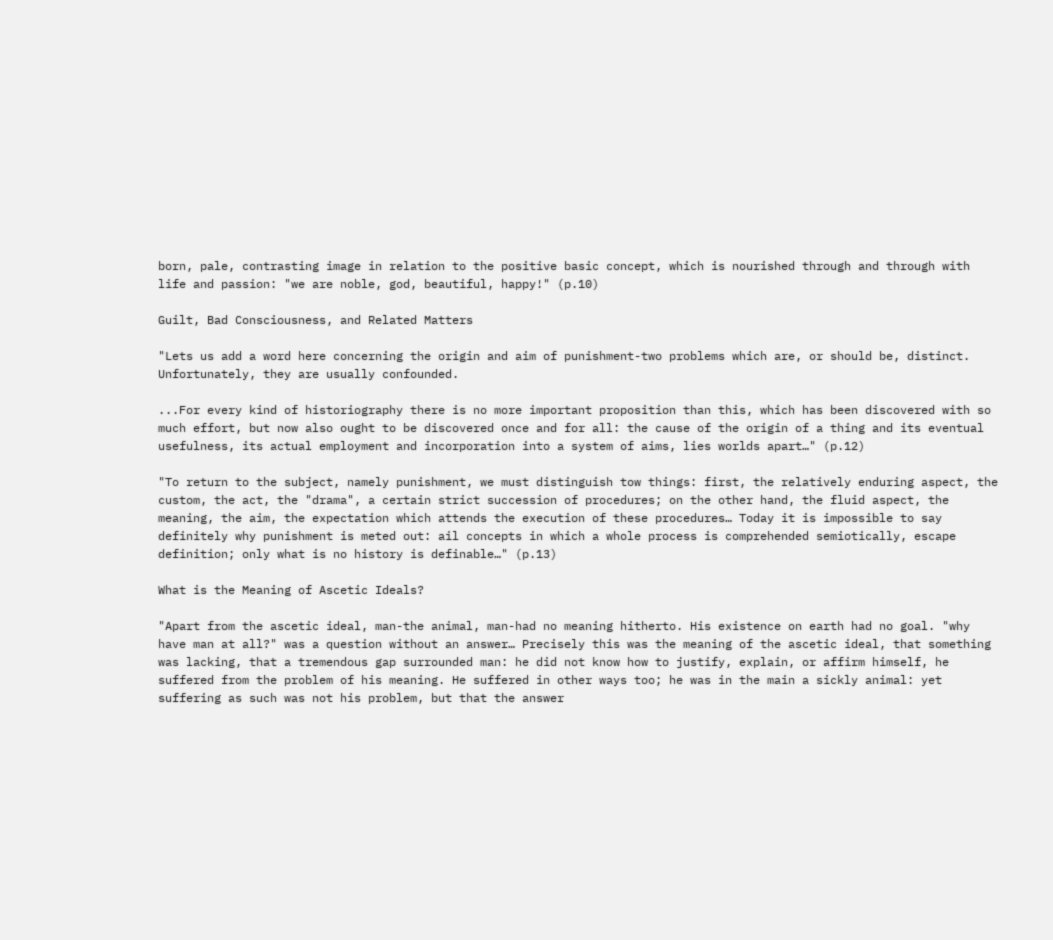born, pale, contrasting image in relation to the positive basic concept, which is nourished through and through with life and passion: "we are noble, god, beautiful, happy!" (p.10)

Guilt, Bad Consciousness, and Related Matters

"Lets us add a word here concerning the origin and aim of punishment-two problems which are, or should be, distinct. Unfortunately, they are usually confounded.

...For every kind of historiography there is no more important proposition than this, which has been discovered with so much effort, but now also ought to be discovered once and for all: the cause of the origin of a thing and its eventual usefulness, its actual employment and incorporation into a system of aims, lies worlds apart…" (p.12)

"To return to the subject, namely punishment, we must distinguish tow things: first, the relatively enduring aspect, the custom, the act, the "drama", a certain strict succession of procedures; on the other hand, the fluid aspect, the meaning, the aim, the expectation which attends the execution of these procedures… Today it is impossible to say definitely why punishment is meted out: ail concepts in which a whole process is comprehended semiotically, escape definition; only what is no history is definable…" (p.13)

What is the Meaning of Ascetic Ideals?

"Apart from the ascetic ideal, man-the animal, man-had no meaning hitherto. His existence on earth had no goal. "why have man at all?" was a question without an answer… Precisely this was the meaning of the ascetic ideal, that something was lacking, that a tremendous gap surrounded man: he did not know how to justify, explain, or affirm himself, he suffered from the problem of his meaning. He suffered in other ways too; he was in the main a sickly animal: yet suffering as such was not his problem, but that the answer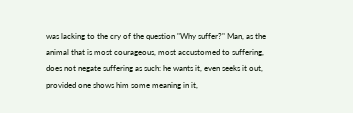was lacking to the cry of the question "Why suffer?" Man, as the animal that is most courageous, most accustomed to suffering, does not negate suffering as such: he wants it, even seeks it out, provided one shows him some meaning in it,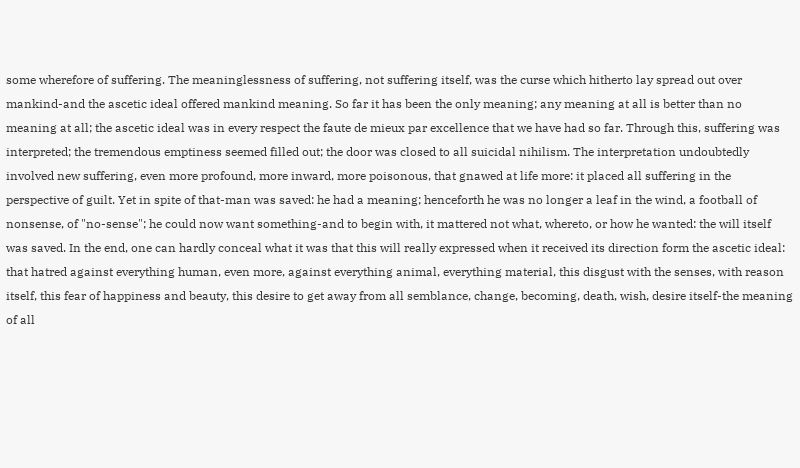some wherefore of suffering. The meaninglessness of suffering, not suffering itself, was the curse which hitherto lay spread out over mankind-and the ascetic ideal offered mankind meaning. So far it has been the only meaning; any meaning at all is better than no meaning at all; the ascetic ideal was in every respect the faute de mieux par excellence that we have had so far. Through this, suffering was interpreted; the tremendous emptiness seemed filled out; the door was closed to all suicidal nihilism. The interpretation undoubtedly involved new suffering, even more profound, more inward, more poisonous, that gnawed at life more: it placed all suffering in the perspective of guilt. Yet in spite of that-man was saved: he had a meaning; henceforth he was no longer a leaf in the wind, a football of nonsense, of "no-sense"; he could now want something-and to begin with, it mattered not what, whereto, or how he wanted: the will itself was saved. In the end, one can hardly conceal what it was that this will really expressed when it received its direction form the ascetic ideal: that hatred against everything human, even more, against everything animal, everything material, this disgust with the senses, with reason itself, this fear of happiness and beauty, this desire to get away from all semblance, change, becoming, death, wish, desire itself-the meaning of all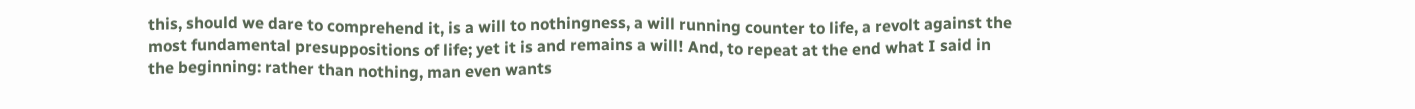this, should we dare to comprehend it, is a will to nothingness, a will running counter to life, a revolt against the most fundamental presuppositions of life; yet it is and remains a will! And, to repeat at the end what I said in the beginning: rather than nothing, man even wants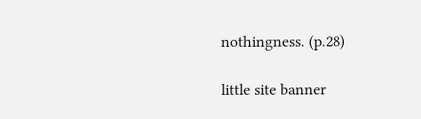nothingness. (p.28)

little site banner